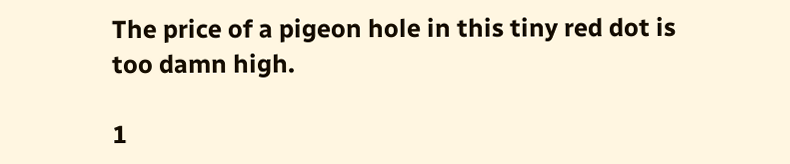The price of a pigeon hole in this tiny red dot is too damn high.

1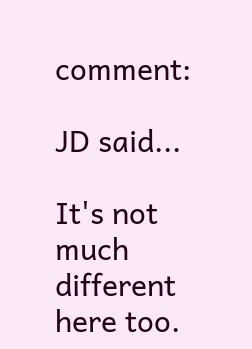comment:

JD said...

It's not much different here too.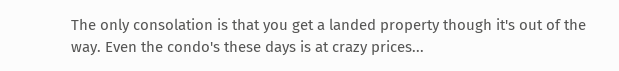The only consolation is that you get a landed property though it's out of the way. Even the condo's these days is at crazy prices...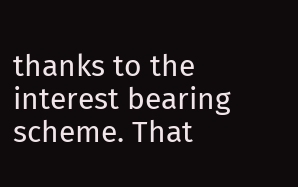thanks to the interest bearing scheme. That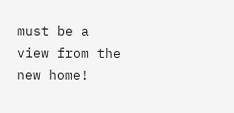must be a view from the new home!